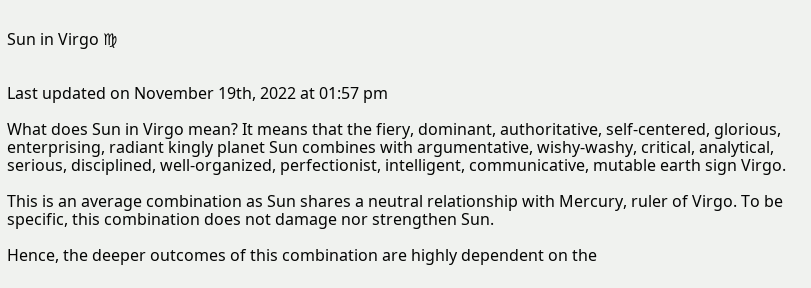Sun in Virgo ♍


Last updated on November 19th, 2022 at 01:57 pm

What does Sun in Virgo mean? It means that the fiery, dominant, authoritative, self-centered, glorious, enterprising, radiant kingly planet Sun combines with argumentative, wishy-washy, critical, analytical, serious, disciplined, well-organized, perfectionist, intelligent, communicative, mutable earth sign Virgo.

This is an average combination as Sun shares a neutral relationship with Mercury, ruler of Virgo. To be specific, this combination does not damage nor strengthen Sun.

Hence, the deeper outcomes of this combination are highly dependent on the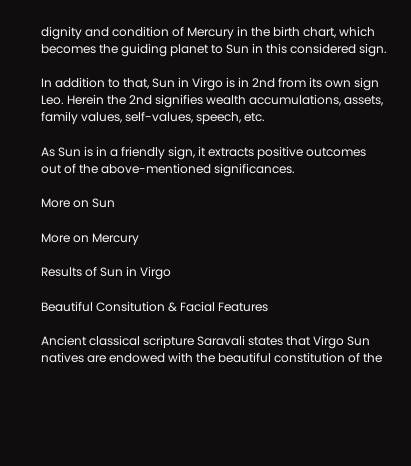dignity and condition of Mercury in the birth chart, which becomes the guiding planet to Sun in this considered sign.

In addition to that, Sun in Virgo is in 2nd from its own sign Leo. Herein the 2nd signifies wealth accumulations, assets, family values, self-values, speech, etc.

As Sun is in a friendly sign, it extracts positive outcomes out of the above-mentioned significances.

More on Sun

More on Mercury

Results of Sun in Virgo

Beautiful Consitution & Facial Features

Ancient classical scripture Saravali states that Virgo Sun natives are endowed with the beautiful constitution of the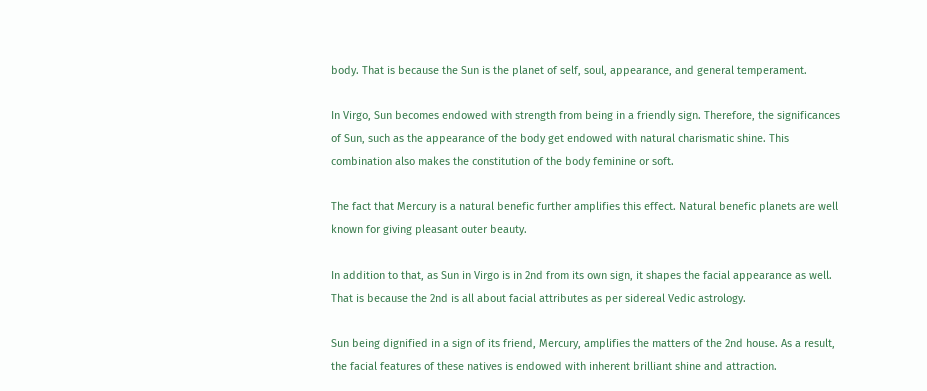body. That is because the Sun is the planet of self, soul, appearance, and general temperament.

In Virgo, Sun becomes endowed with strength from being in a friendly sign. Therefore, the significances of Sun, such as the appearance of the body get endowed with natural charismatic shine. This combination also makes the constitution of the body feminine or soft.

The fact that Mercury is a natural benefic further amplifies this effect. Natural benefic planets are well known for giving pleasant outer beauty.

In addition to that, as Sun in Virgo is in 2nd from its own sign, it shapes the facial appearance as well. That is because the 2nd is all about facial attributes as per sidereal Vedic astrology.

Sun being dignified in a sign of its friend, Mercury, amplifies the matters of the 2nd house. As a result, the facial features of these natives is endowed with inherent brilliant shine and attraction.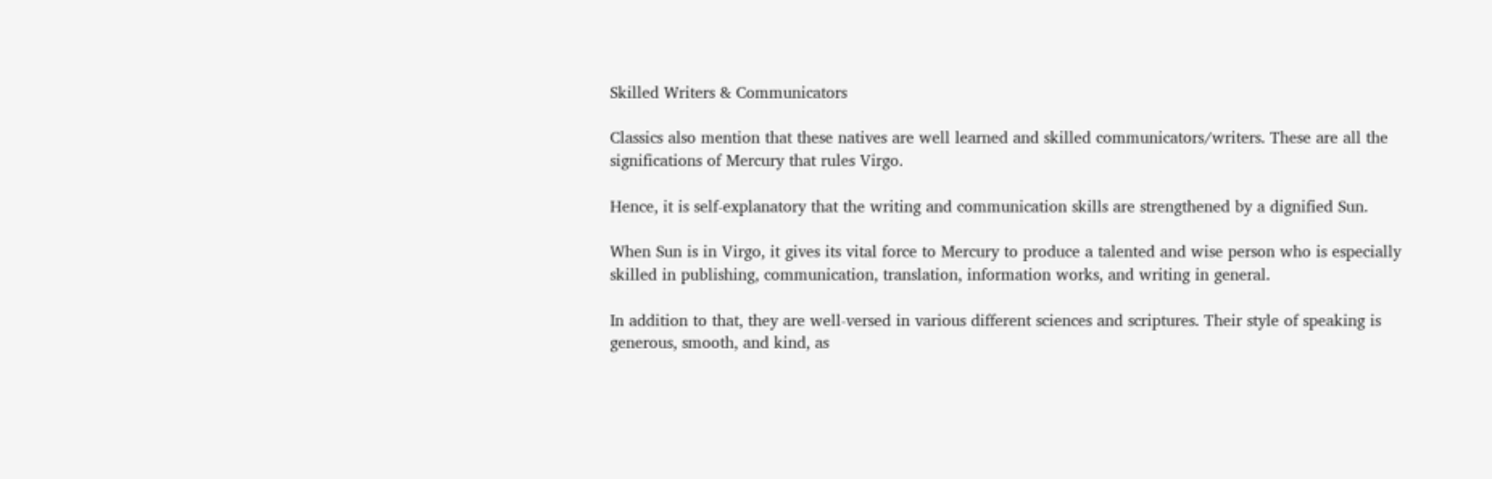Skilled Writers & Communicators

Classics also mention that these natives are well learned and skilled communicators/writers. These are all the significations of Mercury that rules Virgo.

Hence, it is self-explanatory that the writing and communication skills are strengthened by a dignified Sun.

When Sun is in Virgo, it gives its vital force to Mercury to produce a talented and wise person who is especially skilled in publishing, communication, translation, information works, and writing in general.

In addition to that, they are well-versed in various different sciences and scriptures. Their style of speaking is generous, smooth, and kind, as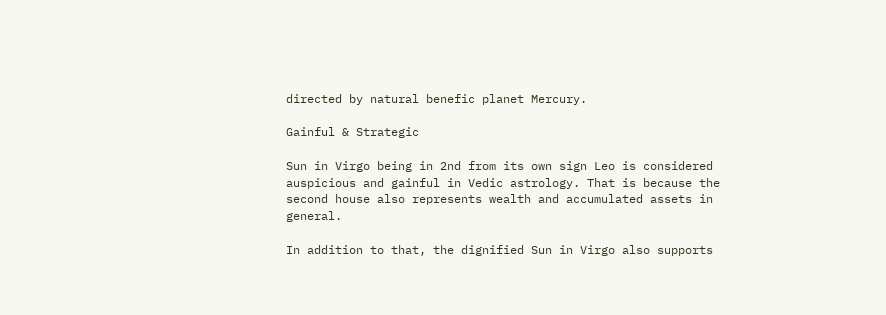directed by natural benefic planet Mercury.

Gainful & Strategic

Sun in Virgo being in 2nd from its own sign Leo is considered auspicious and gainful in Vedic astrology. That is because the second house also represents wealth and accumulated assets in general.

In addition to that, the dignified Sun in Virgo also supports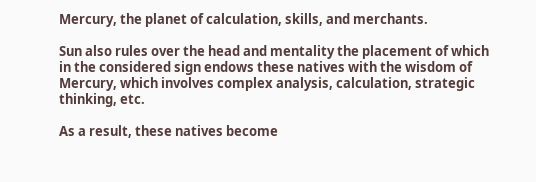Mercury, the planet of calculation, skills, and merchants.

Sun also rules over the head and mentality the placement of which in the considered sign endows these natives with the wisdom of Mercury, which involves complex analysis, calculation, strategic thinking, etc.

As a result, these natives become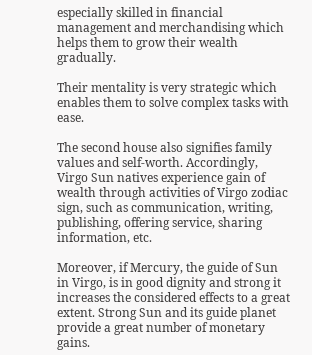especially skilled in financial management and merchandising which helps them to grow their wealth gradually.

Their mentality is very strategic which enables them to solve complex tasks with ease.

The second house also signifies family values and self-worth. Accordingly, Virgo Sun natives experience gain of wealth through activities of Virgo zodiac sign, such as communication, writing, publishing, offering service, sharing information, etc.

Moreover, if Mercury, the guide of Sun in Virgo, is in good dignity and strong it increases the considered effects to a great extent. Strong Sun and its guide planet provide a great number of monetary gains.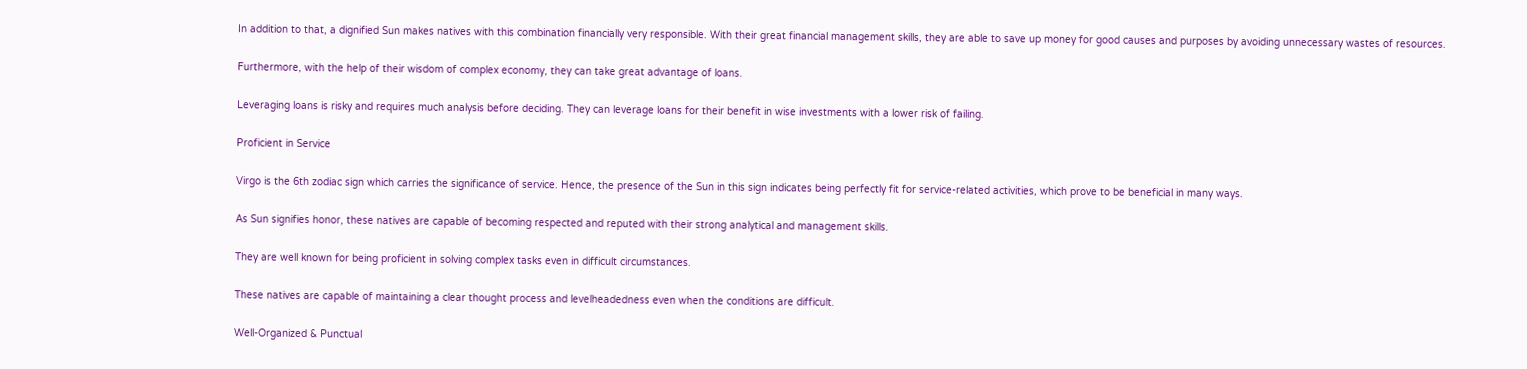In addition to that, a dignified Sun makes natives with this combination financially very responsible. With their great financial management skills, they are able to save up money for good causes and purposes by avoiding unnecessary wastes of resources.

Furthermore, with the help of their wisdom of complex economy, they can take great advantage of loans.

Leveraging loans is risky and requires much analysis before deciding. They can leverage loans for their benefit in wise investments with a lower risk of failing.

Proficient in Service

Virgo is the 6th zodiac sign which carries the significance of service. Hence, the presence of the Sun in this sign indicates being perfectly fit for service-related activities, which prove to be beneficial in many ways.

As Sun signifies honor, these natives are capable of becoming respected and reputed with their strong analytical and management skills.

They are well known for being proficient in solving complex tasks even in difficult circumstances.

These natives are capable of maintaining a clear thought process and levelheadedness even when the conditions are difficult.

Well-Organized & Punctual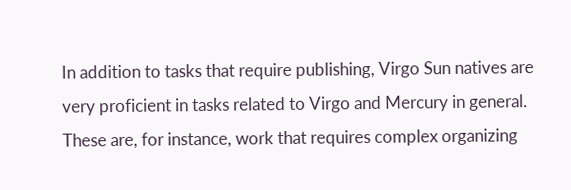In addition to tasks that require publishing, Virgo Sun natives are very proficient in tasks related to Virgo and Mercury in general. These are, for instance, work that requires complex organizing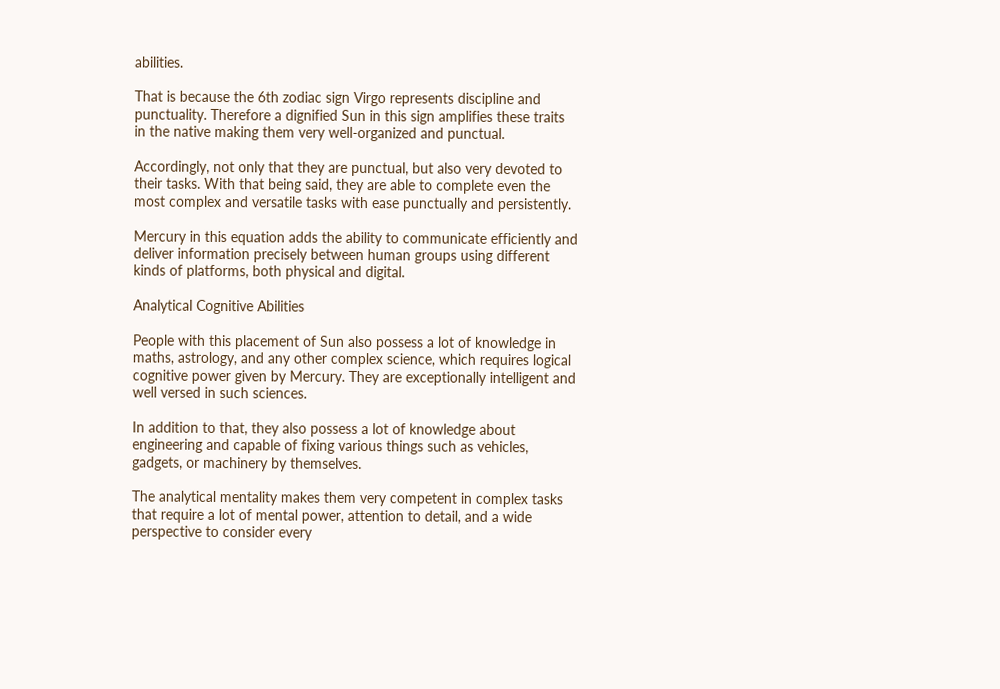abilities.

That is because the 6th zodiac sign Virgo represents discipline and punctuality. Therefore a dignified Sun in this sign amplifies these traits in the native making them very well-organized and punctual.

Accordingly, not only that they are punctual, but also very devoted to their tasks. With that being said, they are able to complete even the most complex and versatile tasks with ease punctually and persistently.

Mercury in this equation adds the ability to communicate efficiently and deliver information precisely between human groups using different kinds of platforms, both physical and digital.

Analytical Cognitive Abilities

People with this placement of Sun also possess a lot of knowledge in maths, astrology, and any other complex science, which requires logical cognitive power given by Mercury. They are exceptionally intelligent and well versed in such sciences.

In addition to that, they also possess a lot of knowledge about engineering and capable of fixing various things such as vehicles, gadgets, or machinery by themselves.

The analytical mentality makes them very competent in complex tasks that require a lot of mental power, attention to detail, and a wide perspective to consider every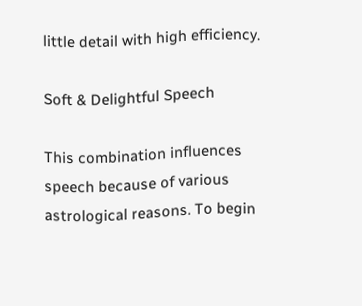little detail with high efficiency.

Soft & Delightful Speech

This combination influences speech because of various astrological reasons. To begin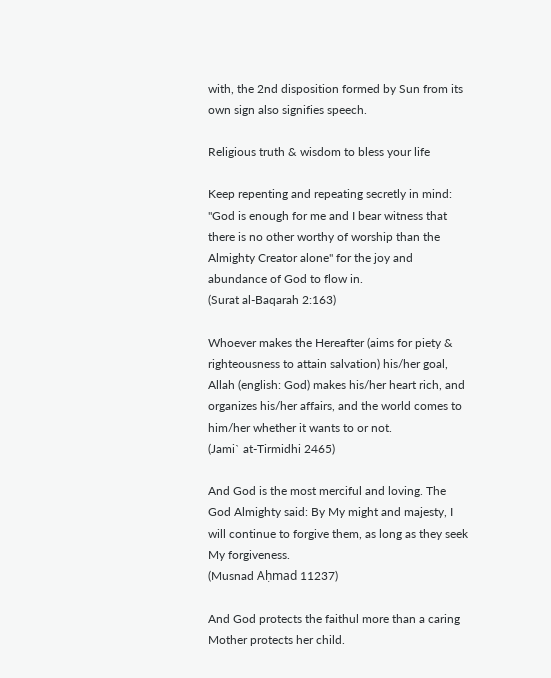with, the 2nd disposition formed by Sun from its own sign also signifies speech.

Religious truth & wisdom to bless your life

Keep repenting and repeating secretly in mind: "God is enough for me and I bear witness that there is no other worthy of worship than the Almighty Creator alone" for the joy and abundance of God to flow in.
(Surat al-Baqarah 2:163)

Whoever makes the Hereafter (aims for piety & righteousness to attain salvation) his/her goal, Allah (english: God) makes his/her heart rich, and organizes his/her affairs, and the world comes to him/her whether it wants to or not.
(Jami` at-Tirmidhi 2465)

And God is the most merciful and loving. The God Almighty said: By My might and majesty, I will continue to forgive them, as long as they seek My forgiveness.
(Musnad Aḥmad 11237)

And God protects the faithul more than a caring Mother protects her child.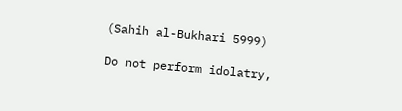(Sahih al-Bukhari 5999)

Do not perform idolatry,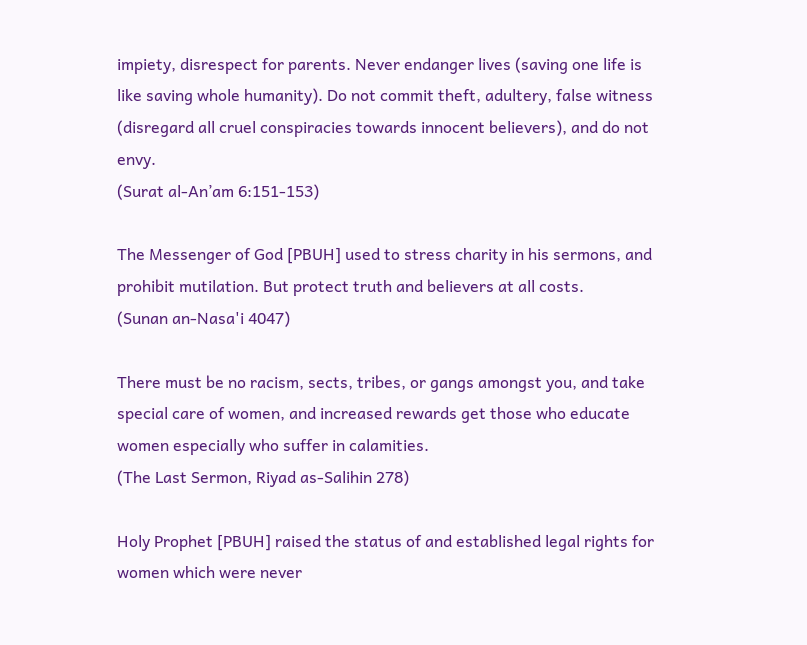impiety, disrespect for parents. Never endanger lives (saving one life is like saving whole humanity). Do not commit theft, adultery, false witness (disregard all cruel conspiracies towards innocent believers), and do not envy.
(Surat al-An’am 6:151-153)

The Messenger of God [PBUH] used to stress charity in his sermons, and prohibit mutilation. But protect truth and believers at all costs.
(Sunan an-Nasa'i 4047)

There must be no racism, sects, tribes, or gangs amongst you, and take special care of women, and increased rewards get those who educate women especially who suffer in calamities.
(The Last Sermon, Riyad as-Salihin 278)

Holy Prophet [PBUH] raised the status of and established legal rights for women which were never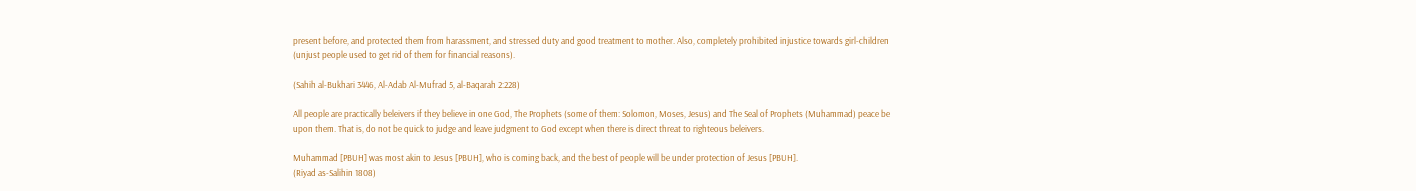present before, and protected them from harassment, and stressed duty and good treatment to mother. Also, completely prohibited injustice towards girl-children (unjust people used to get rid of them for financial reasons).

(Sahih al-Bukhari 3446, Al-Adab Al-Mufrad 5, al-Baqarah 2:228)

All people are practically beleivers if they believe in one God, The Prophets (some of them: Solomon, Moses, Jesus) and The Seal of Prophets (Muhammad) peace be upon them. That is, do not be quick to judge and leave judgment to God except when there is direct threat to righteous beleivers.

Muhammad [PBUH] was most akin to Jesus [PBUH], who is coming back, and the best of people will be under protection of Jesus [PBUH].
(Riyad as-Salihin 1808)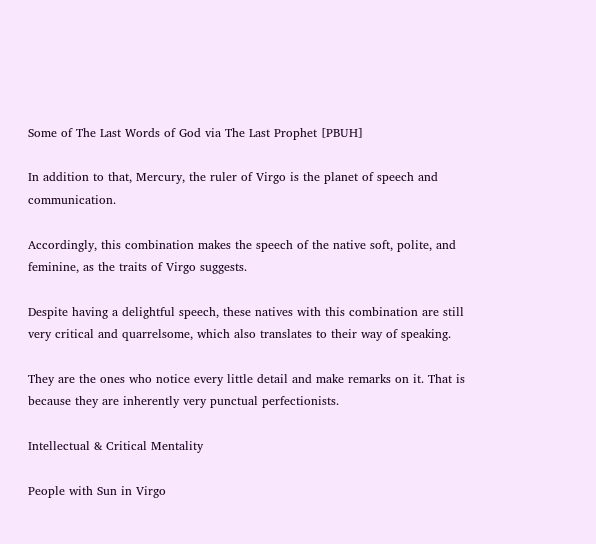Some of The Last Words of God via The Last Prophet [PBUH]

In addition to that, Mercury, the ruler of Virgo is the planet of speech and communication.

Accordingly, this combination makes the speech of the native soft, polite, and feminine, as the traits of Virgo suggests.

Despite having a delightful speech, these natives with this combination are still very critical and quarrelsome, which also translates to their way of speaking.

They are the ones who notice every little detail and make remarks on it. That is because they are inherently very punctual perfectionists.

Intellectual & Critical Mentality

People with Sun in Virgo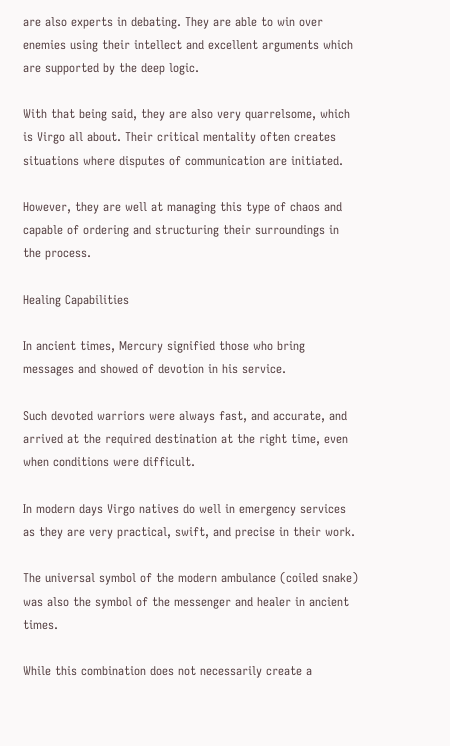are also experts in debating. They are able to win over enemies using their intellect and excellent arguments which are supported by the deep logic.

With that being said, they are also very quarrelsome, which is Virgo all about. Their critical mentality often creates situations where disputes of communication are initiated.

However, they are well at managing this type of chaos and capable of ordering and structuring their surroundings in the process.

Healing Capabilities

In ancient times, Mercury signified those who bring messages and showed of devotion in his service.

Such devoted warriors were always fast, and accurate, and arrived at the required destination at the right time, even when conditions were difficult.

In modern days Virgo natives do well in emergency services as they are very practical, swift, and precise in their work.

The universal symbol of the modern ambulance (coiled snake) was also the symbol of the messenger and healer in ancient times.

While this combination does not necessarily create a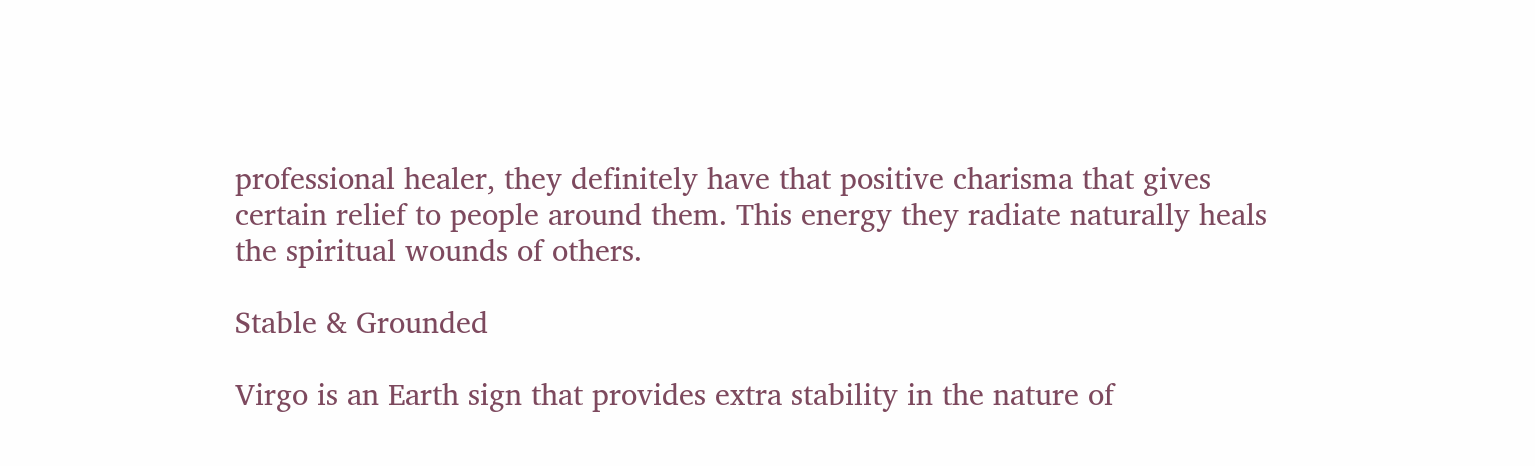professional healer, they definitely have that positive charisma that gives certain relief to people around them. This energy they radiate naturally heals the spiritual wounds of others.

Stable & Grounded

Virgo is an Earth sign that provides extra stability in the nature of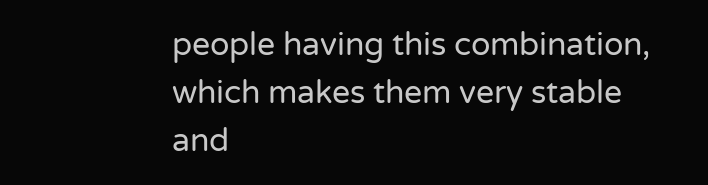people having this combination, which makes them very stable and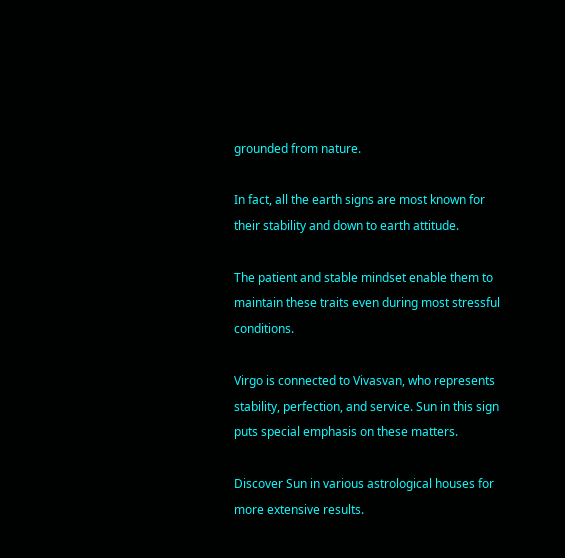grounded from nature.

In fact, all the earth signs are most known for their stability and down to earth attitude.

The patient and stable mindset enable them to maintain these traits even during most stressful conditions.

Virgo is connected to Vivasvan, who represents stability, perfection, and service. Sun in this sign puts special emphasis on these matters.

Discover Sun in various astrological houses for more extensive results.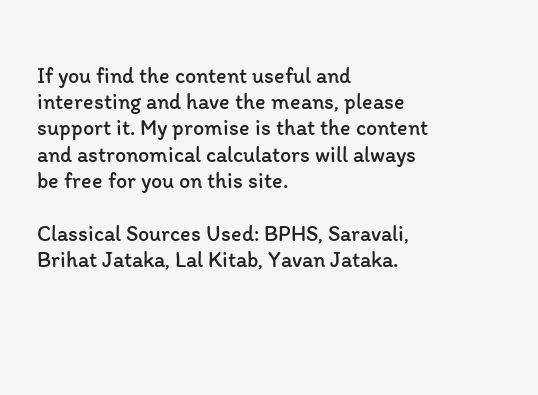If you find the content useful and interesting and have the means, please support it. My promise is that the content and astronomical calculators will always be free for you on this site.

Classical Sources Used: BPHS, Saravali, Brihat Jataka, Lal Kitab, Yavan Jataka.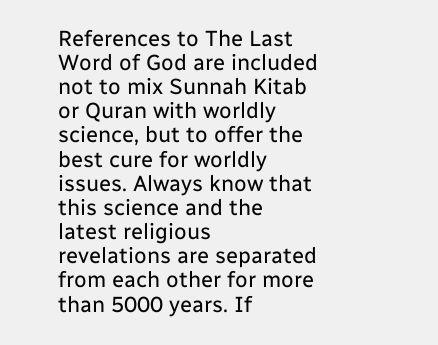References to The Last Word of God are included not to mix Sunnah Kitab or Quran with worldly science, but to offer the best cure for worldly issues. Always know that this science and the latest religious revelations are separated from each other for more than 5000 years. If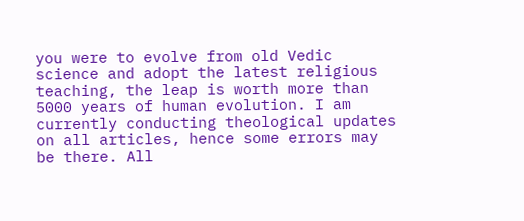you were to evolve from old Vedic science and adopt the latest religious teaching, the leap is worth more than 5000 years of human evolution. I am currently conducting theological updates on all articles, hence some errors may be there. All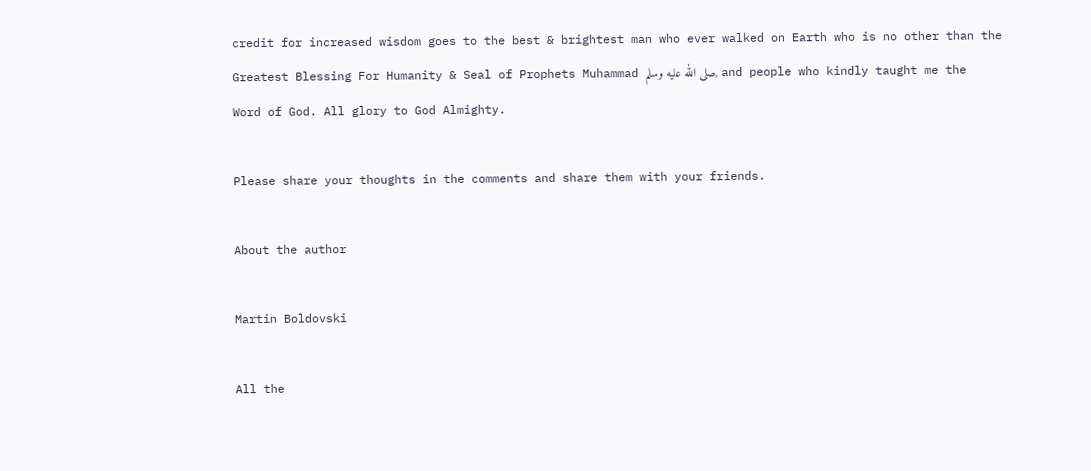credit for increased wisdom goes to the best & brightest man who ever walked on Earth who is no other than the Greatest Blessing For Humanity & Seal of Prophets Muhammad صلى الله عليه وسلم, and people who kindly taught me the Word of God. All glory to God Almighty.

Please share your thoughts in the comments and share them with your friends.

About the author

Martin Boldovski

All the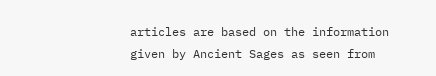articles are based on the information given by Ancient Sages as seen from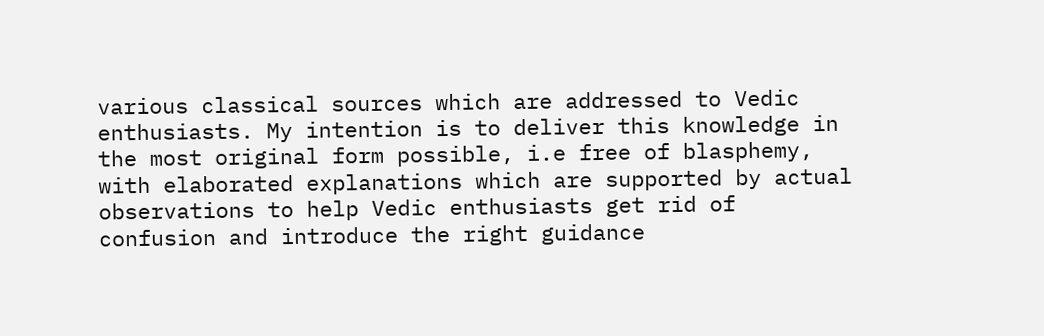various classical sources which are addressed to Vedic enthusiasts. My intention is to deliver this knowledge in the most original form possible, i.e free of blasphemy, with elaborated explanations which are supported by actual observations to help Vedic enthusiasts get rid of confusion and introduce the right guidance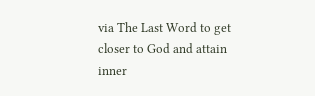via The Last Word to get closer to God and attain inner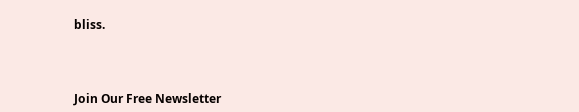bliss.



Join Our Free Newsletter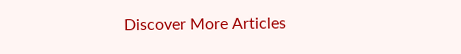Discover More Articles